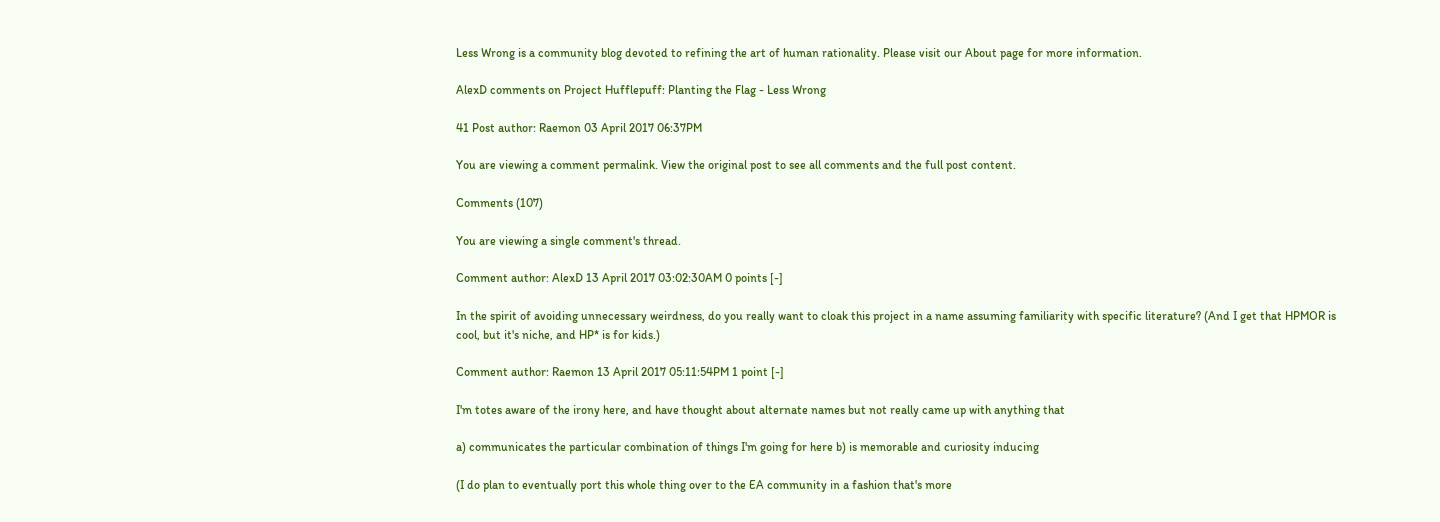Less Wrong is a community blog devoted to refining the art of human rationality. Please visit our About page for more information.

AlexD comments on Project Hufflepuff: Planting the Flag - Less Wrong

41 Post author: Raemon 03 April 2017 06:37PM

You are viewing a comment permalink. View the original post to see all comments and the full post content.

Comments (107)

You are viewing a single comment's thread.

Comment author: AlexD 13 April 2017 03:02:30AM 0 points [-]

In the spirit of avoiding unnecessary weirdness, do you really want to cloak this project in a name assuming familiarity with specific literature? (And I get that HPMOR is cool, but it's niche, and HP* is for kids.)

Comment author: Raemon 13 April 2017 05:11:54PM 1 point [-]

I'm totes aware of the irony here, and have thought about alternate names but not really came up with anything that

a) communicates the particular combination of things I'm going for here b) is memorable and curiosity inducing

(I do plan to eventually port this whole thing over to the EA community in a fashion that's more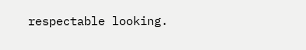respectable looking.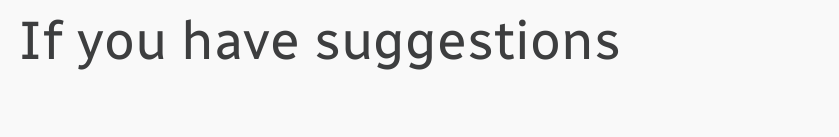If you have suggestions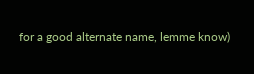for a good alternate name, lemme know)